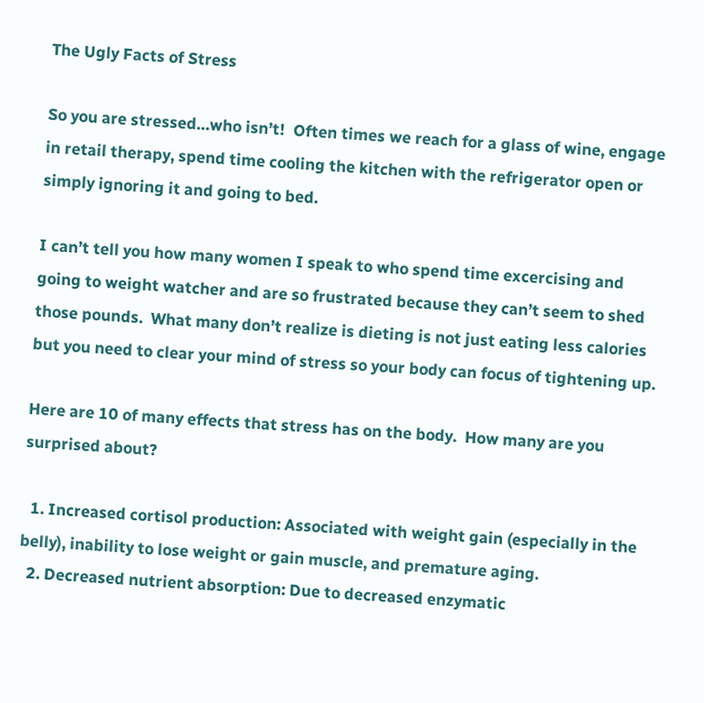The Ugly Facts of Stress

So you are stressed…who isn’t!  Often times we reach for a glass of wine, engage in retail therapy, spend time cooling the kitchen with the refrigerator open or simply ignoring it and going to bed.

I can’t tell you how many women I speak to who spend time excercising and going to weight watcher and are so frustrated because they can’t seem to shed those pounds.  What many don’t realize is dieting is not just eating less calories but you need to clear your mind of stress so your body can focus of tightening up.

Here are 10 of many effects that stress has on the body.  How many are you surprised about?

  1. Increased cortisol production: Associated with weight gain (especially in the belly), inability to lose weight or gain muscle, and premature aging.
  2. Decreased nutrient absorption: Due to decreased enzymatic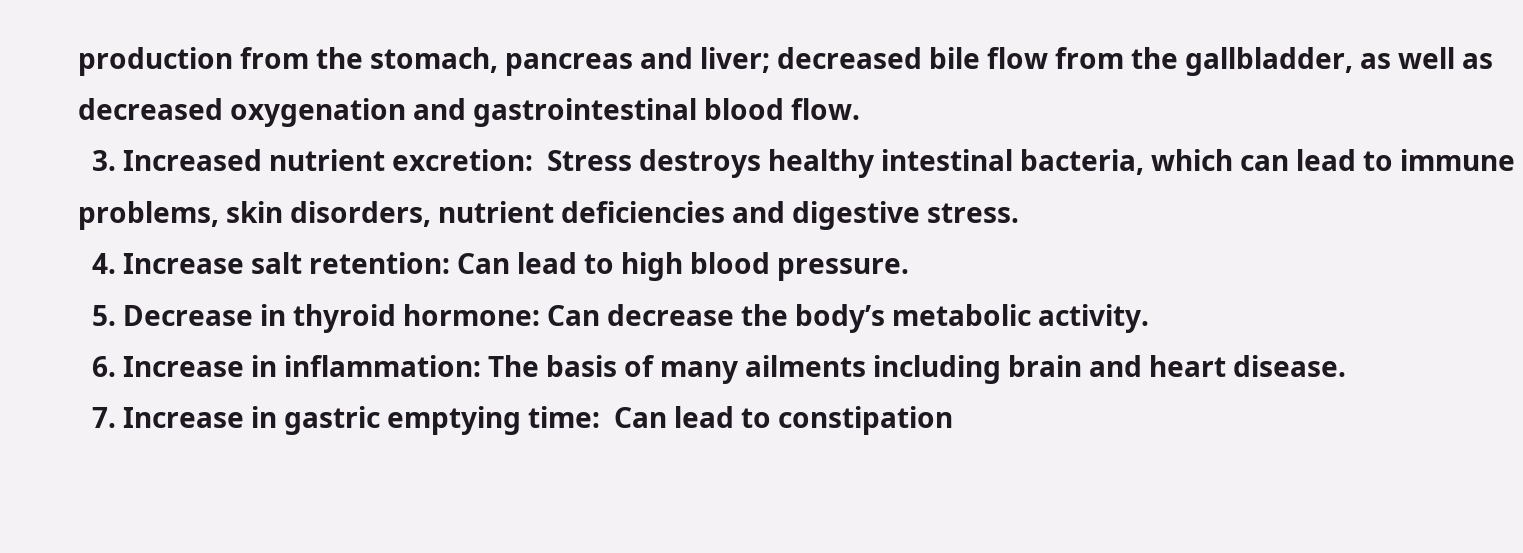production from the stomach, pancreas and liver; decreased bile flow from the gallbladder, as well as decreased oxygenation and gastrointestinal blood flow.
  3. Increased nutrient excretion:  Stress destroys healthy intestinal bacteria, which can lead to immune problems, skin disorders, nutrient deficiencies and digestive stress.
  4. Increase salt retention: Can lead to high blood pressure.
  5. Decrease in thyroid hormone: Can decrease the body’s metabolic activity.
  6. Increase in inflammation: The basis of many ailments including brain and heart disease.
  7. Increase in gastric emptying time:  Can lead to constipation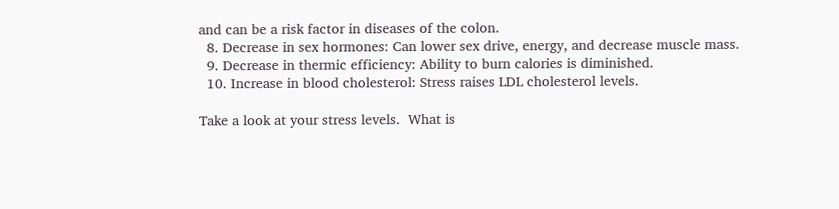and can be a risk factor in diseases of the colon.
  8. Decrease in sex hormones: Can lower sex drive, energy, and decrease muscle mass.
  9. Decrease in thermic efficiency: Ability to burn calories is diminished.
  10. Increase in blood cholesterol: Stress raises LDL cholesterol levels.

Take a look at your stress levels.  What is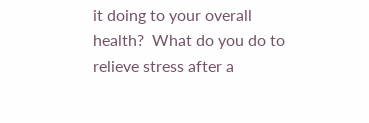it doing to your overall health?  What do you do to relieve stress after a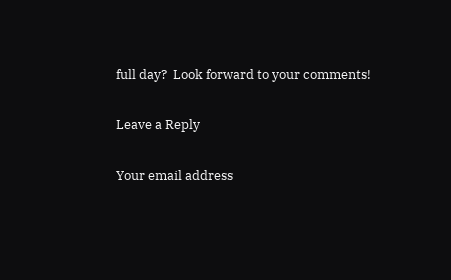full day?  Look forward to your comments!

Leave a Reply

Your email address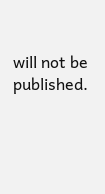will not be published.